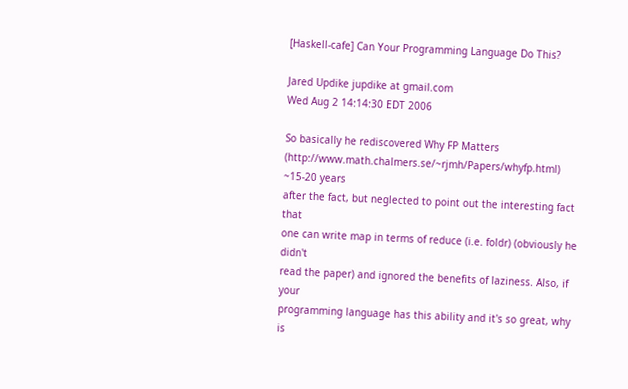[Haskell-cafe] Can Your Programming Language Do This?

Jared Updike jupdike at gmail.com
Wed Aug 2 14:14:30 EDT 2006

So basically he rediscovered Why FP Matters
(http://www.math.chalmers.se/~rjmh/Papers/whyfp.html) ~15-20 years
after the fact, but neglected to point out the interesting fact that
one can write map in terms of reduce (i.e. foldr) (obviously he didn't
read the paper) and ignored the benefits of laziness. Also, if your
programming language has this ability and it's so great, why is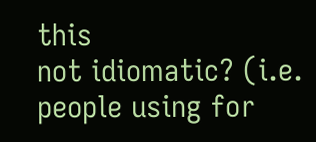this
not idiomatic? (i.e. people using for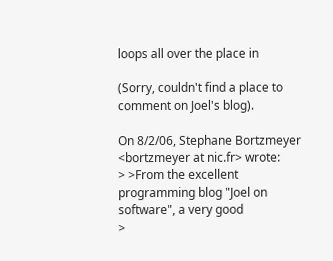loops all over the place in

(Sorry, couldn't find a place to comment on Joel's blog).

On 8/2/06, Stephane Bortzmeyer <bortzmeyer at nic.fr> wrote:
> >From the excellent programming blog "Joel on software", a very good
>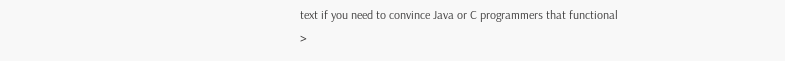text if you need to convince Java or C programmers that functional
>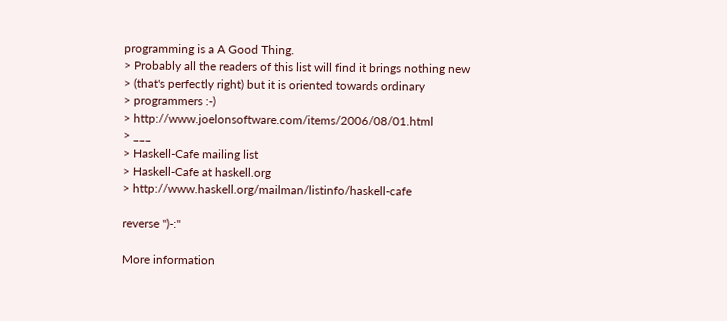programming is a A Good Thing.
> Probably all the readers of this list will find it brings nothing new
> (that's perfectly right) but it is oriented towards ordinary
> programmers :-)
> http://www.joelonsoftware.com/items/2006/08/01.html
> ___
> Haskell-Cafe mailing list
> Haskell-Cafe at haskell.org
> http://www.haskell.org/mailman/listinfo/haskell-cafe

reverse ")-:"

More information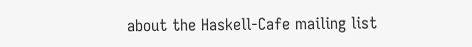about the Haskell-Cafe mailing list